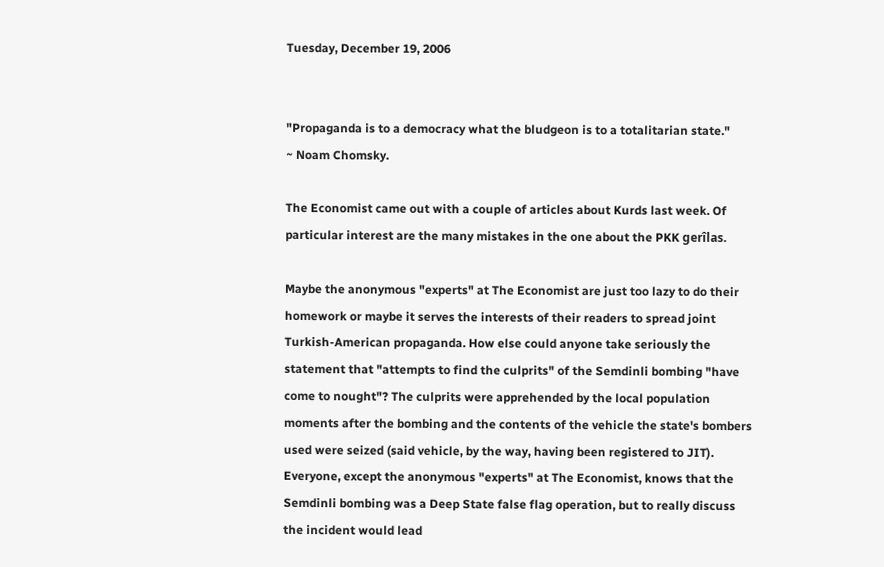Tuesday, December 19, 2006


"Propaganda is to a democracy what the bludgeon is to a totalitarian state."
~ Noam Chomsky.

The Economist came out with a couple of articles about Kurds last week. Of particular interest are the many mistakes in the one about the PKK gerîlas.

Maybe the anonymous "experts" at The Economist are just too lazy to do their homework or maybe it serves the interests of their readers to spread joint Turkish-American propaganda. How else could anyone take seriously the statement that "attempts to find the culprits" of the Semdinli bombing "have come to nought"? The culprits were apprehended by the local population moments after the bombing and the contents of the vehicle the state's bombers used were seized (said vehicle, by the way, having been registered to JIT). Everyone, except the anonymous "experts" at The Economist, knows that the Semdinli bombing was a Deep State false flag operation, but to really discuss the incident would lead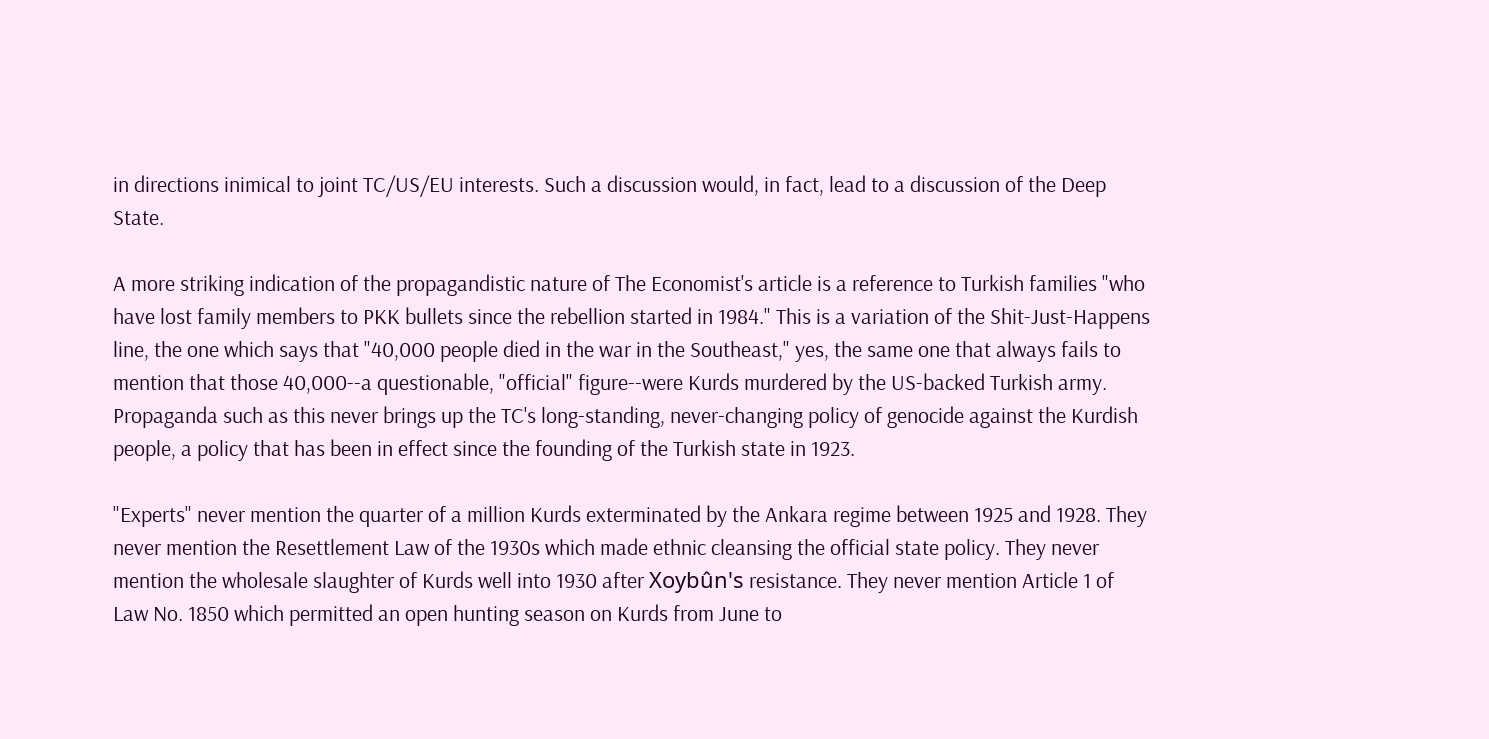in directions inimical to joint TC/US/EU interests. Such a discussion would, in fact, lead to a discussion of the Deep State.

A more striking indication of the propagandistic nature of The Economist's article is a reference to Turkish families "who have lost family members to PKK bullets since the rebellion started in 1984." This is a variation of the Shit-Just-Happens line, the one which says that "40,000 people died in the war in the Southeast," yes, the same one that always fails to mention that those 40,000--a questionable, "official" figure--were Kurds murdered by the US-backed Turkish army. Propaganda such as this never brings up the TC's long-standing, never-changing policy of genocide against the Kurdish people, a policy that has been in effect since the founding of the Turkish state in 1923.

"Experts" never mention the quarter of a million Kurds exterminated by the Ankara regime between 1925 and 1928. They never mention the Resettlement Law of the 1930s which made ethnic cleansing the official state policy. They never mention the wholesale slaughter of Kurds well into 1930 after Xoybûn's resistance. They never mention Article 1 of Law No. 1850 which permitted an open hunting season on Kurds from June to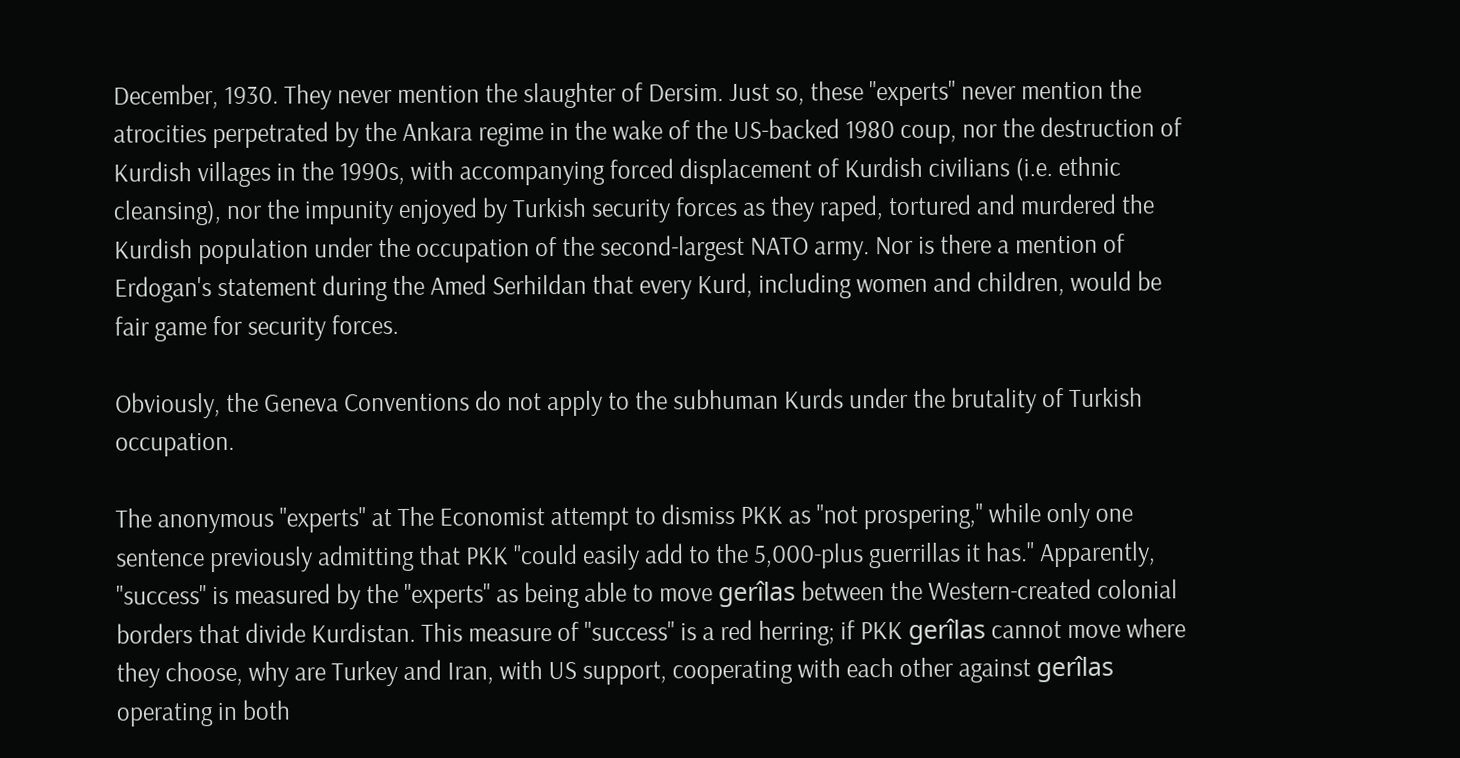December, 1930. They never mention the slaughter of Dersim. Just so, these "experts" never mention the atrocities perpetrated by the Ankara regime in the wake of the US-backed 1980 coup, nor the destruction of Kurdish villages in the 1990s, with accompanying forced displacement of Kurdish civilians (i.e. ethnic cleansing), nor the impunity enjoyed by Turkish security forces as they raped, tortured and murdered the Kurdish population under the occupation of the second-largest NATO army. Nor is there a mention of Erdogan's statement during the Amed Serhildan that every Kurd, including women and children, would be fair game for security forces.

Obviously, the Geneva Conventions do not apply to the subhuman Kurds under the brutality of Turkish occupation.

The anonymous "experts" at The Economist attempt to dismiss PKK as "not prospering," while only one sentence previously admitting that PKK "could easily add to the 5,000-plus guerrillas it has." Apparently, "success" is measured by the "experts" as being able to move gerîlas between the Western-created colonial borders that divide Kurdistan. This measure of "success" is a red herring; if PKK gerîlas cannot move where they choose, why are Turkey and Iran, with US support, cooperating with each other against gerîlas operating in both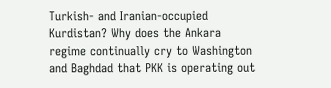Turkish- and Iranian-occupied Kurdistan? Why does the Ankara regime continually cry to Washington and Baghdad that PKK is operating out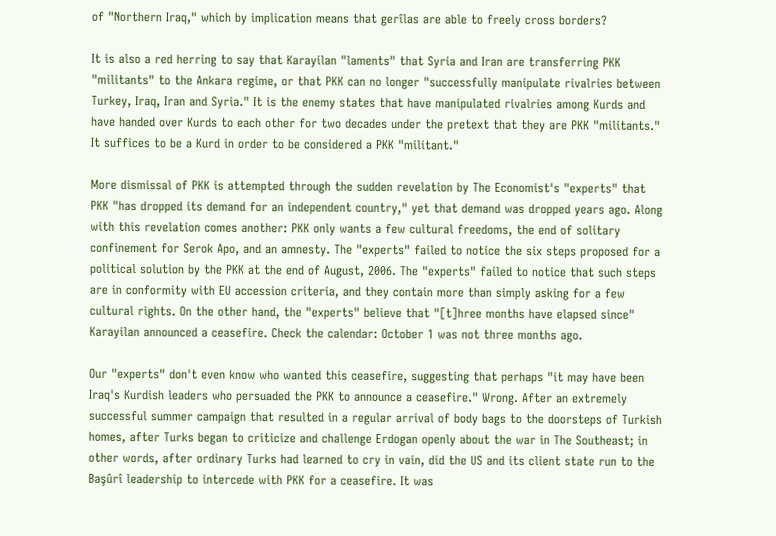of "Northern Iraq," which by implication means that gerîlas are able to freely cross borders?

It is also a red herring to say that Karayilan "laments" that Syria and Iran are transferring PKK "militants" to the Ankara regime, or that PKK can no longer "successfully manipulate rivalries between Turkey, Iraq, Iran and Syria." It is the enemy states that have manipulated rivalries among Kurds and have handed over Kurds to each other for two decades under the pretext that they are PKK "militants." It suffices to be a Kurd in order to be considered a PKK "militant."

More dismissal of PKK is attempted through the sudden revelation by The Economist's "experts" that PKK "has dropped its demand for an independent country," yet that demand was dropped years ago. Along with this revelation comes another: PKK only wants a few cultural freedoms, the end of solitary confinement for Serok Apo, and an amnesty. The "experts" failed to notice the six steps proposed for a political solution by the PKK at the end of August, 2006. The "experts" failed to notice that such steps are in conformity with EU accession criteria, and they contain more than simply asking for a few cultural rights. On the other hand, the "experts" believe that "[t]hree months have elapsed since" Karayilan announced a ceasefire. Check the calendar: October 1 was not three months ago.

Our "experts" don't even know who wanted this ceasefire, suggesting that perhaps "it may have been Iraq's Kurdish leaders who persuaded the PKK to announce a ceasefire." Wrong. After an extremely successful summer campaign that resulted in a regular arrival of body bags to the doorsteps of Turkish homes, after Turks began to criticize and challenge Erdogan openly about the war in The Southeast; in other words, after ordinary Turks had learned to cry in vain, did the US and its client state run to the Başûrî leadership to intercede with PKK for a ceasefire. It was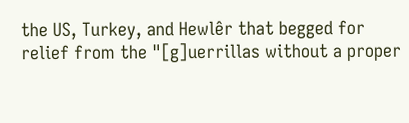the US, Turkey, and Hewlêr that begged for relief from the "[g]uerrillas without a proper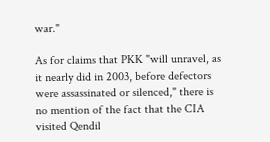war."

As for claims that PKK "will unravel, as it nearly did in 2003, before defectors were assassinated or silenced," there is no mention of the fact that the CIA visited Qendil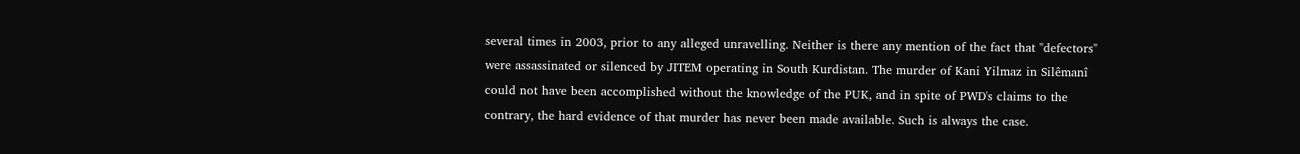several times in 2003, prior to any alleged unravelling. Neither is there any mention of the fact that "defectors" were assassinated or silenced by JITEM operating in South Kurdistan. The murder of Kani Yilmaz in Silêmanî could not have been accomplished without the knowledge of the PUK, and in spite of PWD's claims to the contrary, the hard evidence of that murder has never been made available. Such is always the case.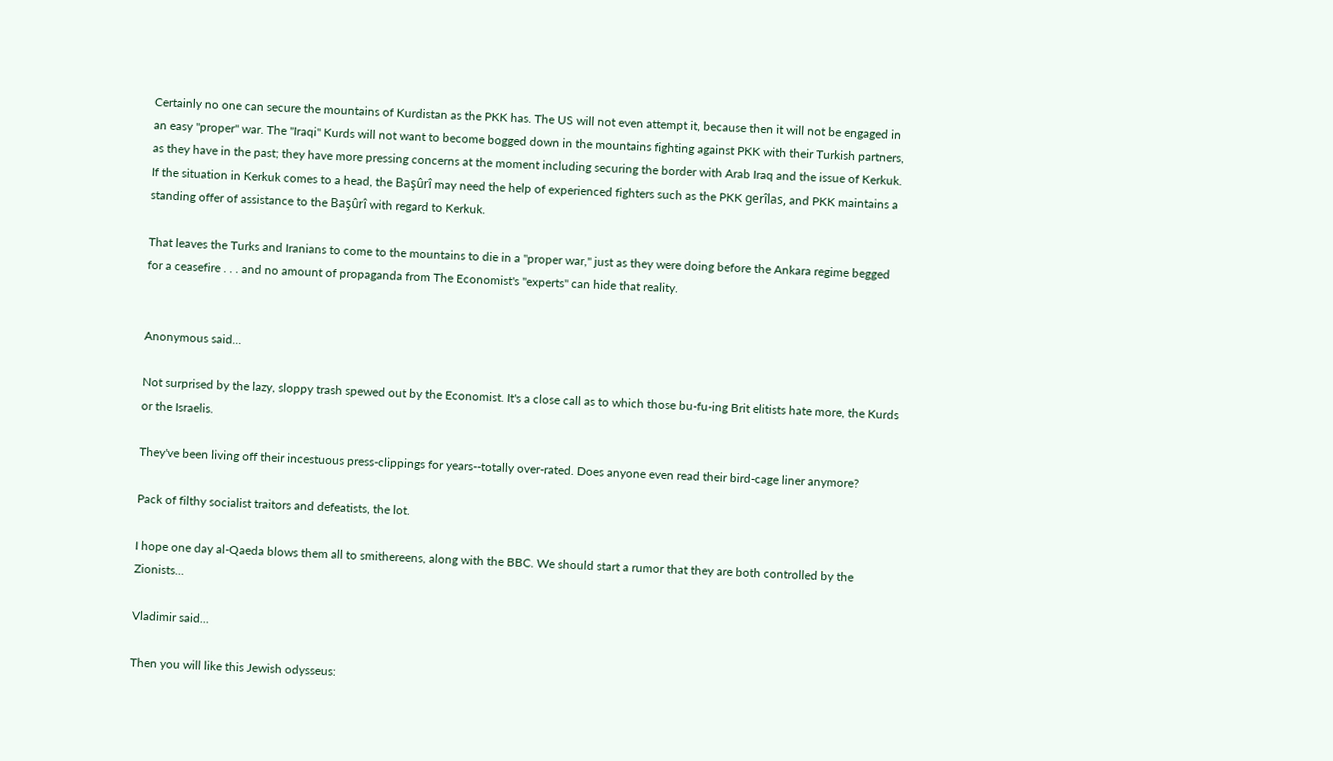Certainly no one can secure the mountains of Kurdistan as the PKK has. The US will not even attempt it, because then it will not be engaged in an easy "proper" war. The "Iraqi" Kurds will not want to become bogged down in the mountains fighting against PKK with their Turkish partners, as they have in the past; they have more pressing concerns at the moment including securing the border with Arab Iraq and the issue of Kerkuk. If the situation in Kerkuk comes to a head, the Başûrî may need the help of experienced fighters such as the PKK gerîlas, and PKK maintains a standing offer of assistance to the Başûrî with regard to Kerkuk.

That leaves the Turks and Iranians to come to the mountains to die in a "proper war," just as they were doing before the Ankara regime begged for a ceasefire . . . and no amount of propaganda from The Economist's "experts" can hide that reality.


Anonymous said...

Not surprised by the lazy, sloppy trash spewed out by the Economist. It's a close call as to which those bu-fu-ing Brit elitists hate more, the Kurds or the Israelis.

They've been living off their incestuous press-clippings for years--totally over-rated. Does anyone even read their bird-cage liner anymore?

Pack of filthy socialist traitors and defeatists, the lot.

I hope one day al-Qaeda blows them all to smithereens, along with the BBC. We should start a rumor that they are both controlled by the Zionists...

Vladimir said...

Then you will like this Jewish odysseus: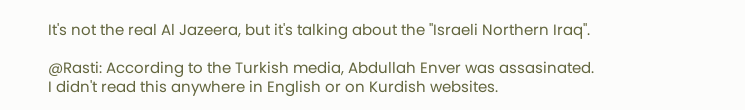It's not the real Al Jazeera, but it's talking about the "Israeli Northern Iraq".

@Rasti: According to the Turkish media, Abdullah Enver was assasinated. I didn't read this anywhere in English or on Kurdish websites.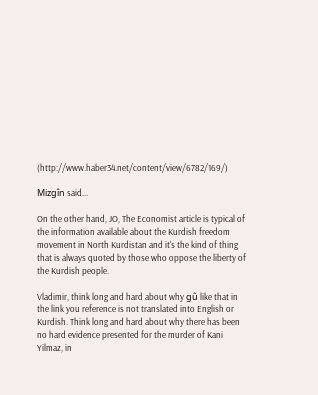(http://www.haber34.net/content/view/6782/169/)

Mizgîn said...

On the other hand, JO, The Economist article is typical of the information available about the Kurdish freedom movement in North Kurdistan and it's the kind of thing that is always quoted by those who oppose the liberty of the Kurdish people.

Vladimir, think long and hard about why gû like that in the link you reference is not translated into English or Kurdish. Think long and hard about why there has been no hard evidence presented for the murder of Kani Yilmaz, in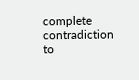complete contradiction to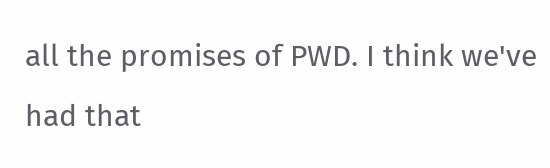all the promises of PWD. I think we've had that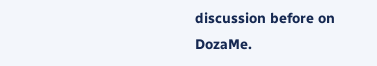discussion before on DozaMe.